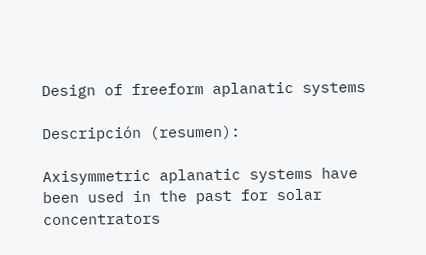Design of freeform aplanatic systems

Descripción (resumen):

Axisymmetric aplanatic systems have been used in the past for solar concentrators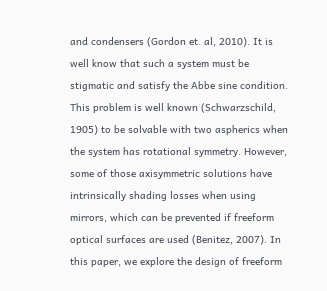and condensers (Gordon et. al, 2010). It is well know that such a system must be stigmatic and satisfy the Abbe sine condition. This problem is well known (Schwarzschild, 1905) to be solvable with two aspherics when the system has rotational symmetry. However, some of those axisymmetric solutions have intrinsically shading losses when using mirrors, which can be prevented if freeform optical surfaces are used (Benitez, 2007). In this paper, we explore the design of freeform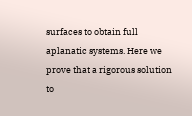surfaces to obtain full aplanatic systems. Here we prove that a rigorous solution to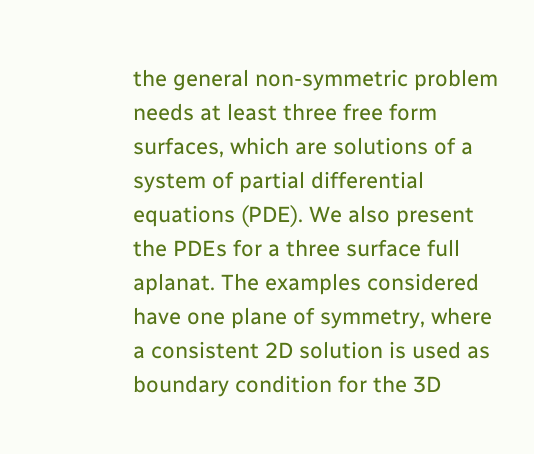the general non-symmetric problem needs at least three free form surfaces, which are solutions of a system of partial differential equations (PDE). We also present the PDEs for a three surface full aplanat. The examples considered have one plane of symmetry, where a consistent 2D solution is used as boundary condition for the 3D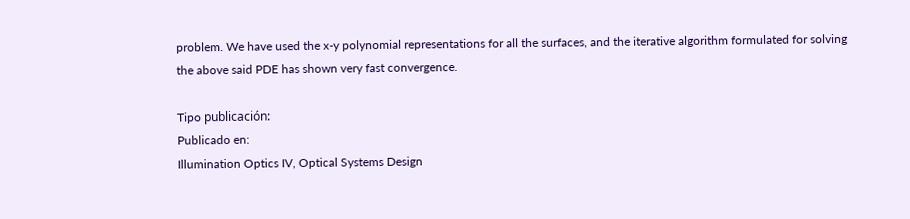problem. We have used the x-y polynomial representations for all the surfaces, and the iterative algorithm formulated for solving the above said PDE has shown very fast convergence.

Tipo publicación:
Publicado en:
Illumination Optics IV, Optical Systems Design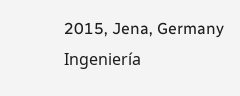2015, Jena, Germany
Ingeniería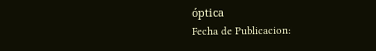óptica
Fecha de Publicacion: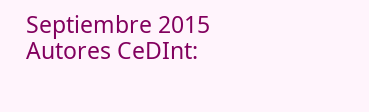Septiembre 2015
Autores CeDInt: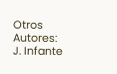Otros Autores:
J. Infante